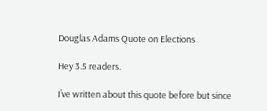Douglas Adams Quote on Elections

Hey 3.5 readers.

I’ve written about this quote before but since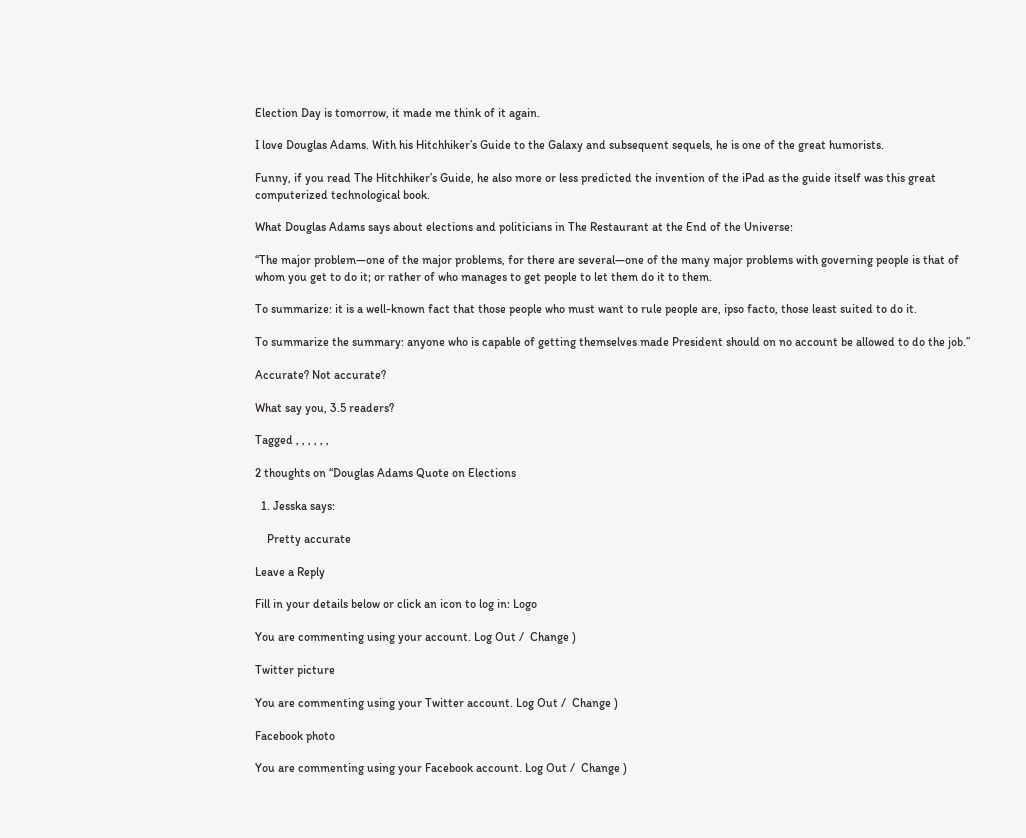Election Day is tomorrow, it made me think of it again.

I love Douglas Adams. With his Hitchhiker’s Guide to the Galaxy and subsequent sequels, he is one of the great humorists.

Funny, if you read The Hitchhiker’s Guide, he also more or less predicted the invention of the iPad as the guide itself was this great computerized technological book.

What Douglas Adams says about elections and politicians in The Restaurant at the End of the Universe:

“The major problem—one of the major problems, for there are several—one of the many major problems with governing people is that of whom you get to do it; or rather of who manages to get people to let them do it to them.

To summarize: it is a well-known fact that those people who must want to rule people are, ipso facto, those least suited to do it.

To summarize the summary: anyone who is capable of getting themselves made President should on no account be allowed to do the job.”

Accurate? Not accurate?

What say you, 3.5 readers?

Tagged , , , , , ,

2 thoughts on “Douglas Adams Quote on Elections

  1. Jesska says:

    Pretty accurate

Leave a Reply

Fill in your details below or click an icon to log in: Logo

You are commenting using your account. Log Out /  Change )

Twitter picture

You are commenting using your Twitter account. Log Out /  Change )

Facebook photo

You are commenting using your Facebook account. Log Out /  Change )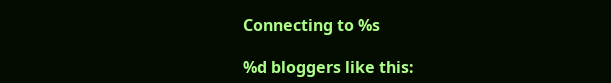Connecting to %s

%d bloggers like this: